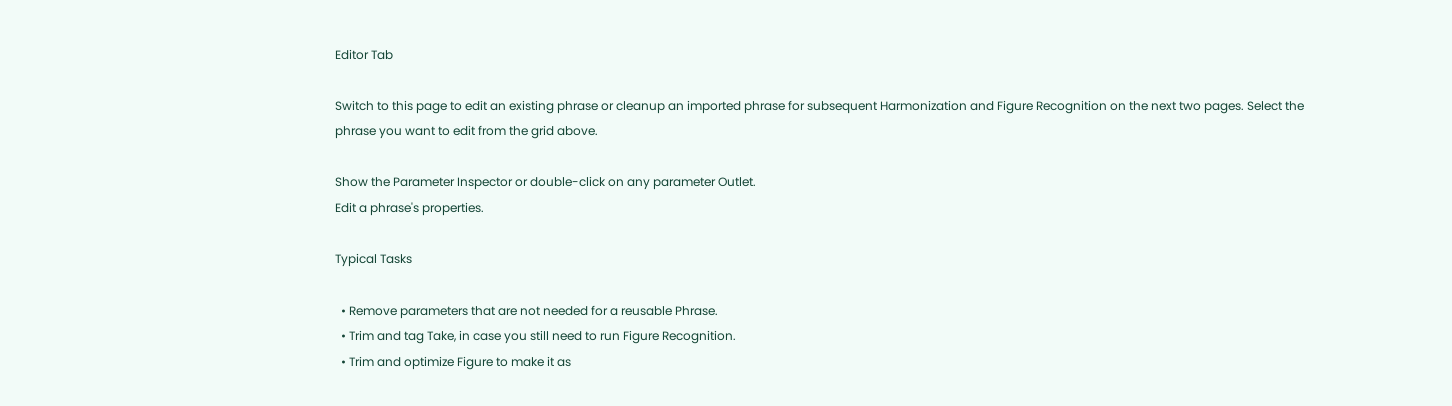Editor Tab

Switch to this page to edit an existing phrase or cleanup an imported phrase for subsequent Harmonization and Figure Recognition on the next two pages. Select the phrase you want to edit from the grid above.

Show the Parameter Inspector or double-click on any parameter Outlet.
Edit a phrase's properties.

Typical Tasks

  • Remove parameters that are not needed for a reusable Phrase.
  • Trim and tag Take, in case you still need to run Figure Recognition.
  • Trim and optimize Figure to make it as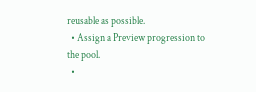reusable as possible.
  • Assign a Preview progression to the pool.
  •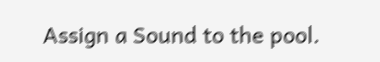Assign a Sound to the pool.